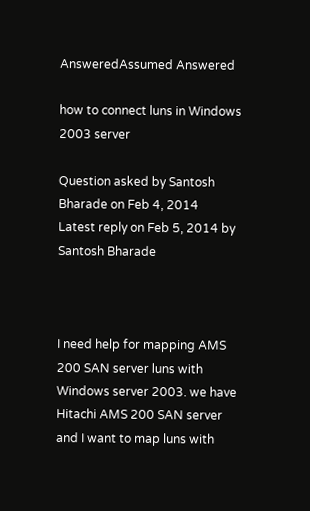AnsweredAssumed Answered

how to connect luns in Windows 2003 server

Question asked by Santosh Bharade on Feb 4, 2014
Latest reply on Feb 5, 2014 by Santosh Bharade



I need help for mapping AMS 200 SAN server luns with Windows server 2003. we have Hitachi AMS 200 SAN server and I want to map luns with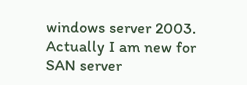windows server 2003. Actually I am new for SAN server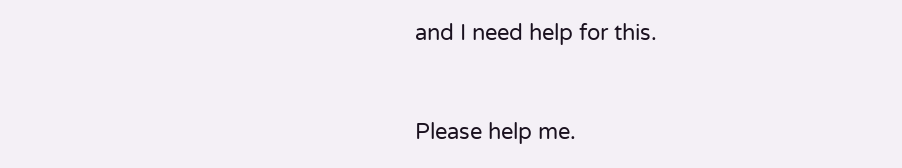and I need help for this.


Please help me.